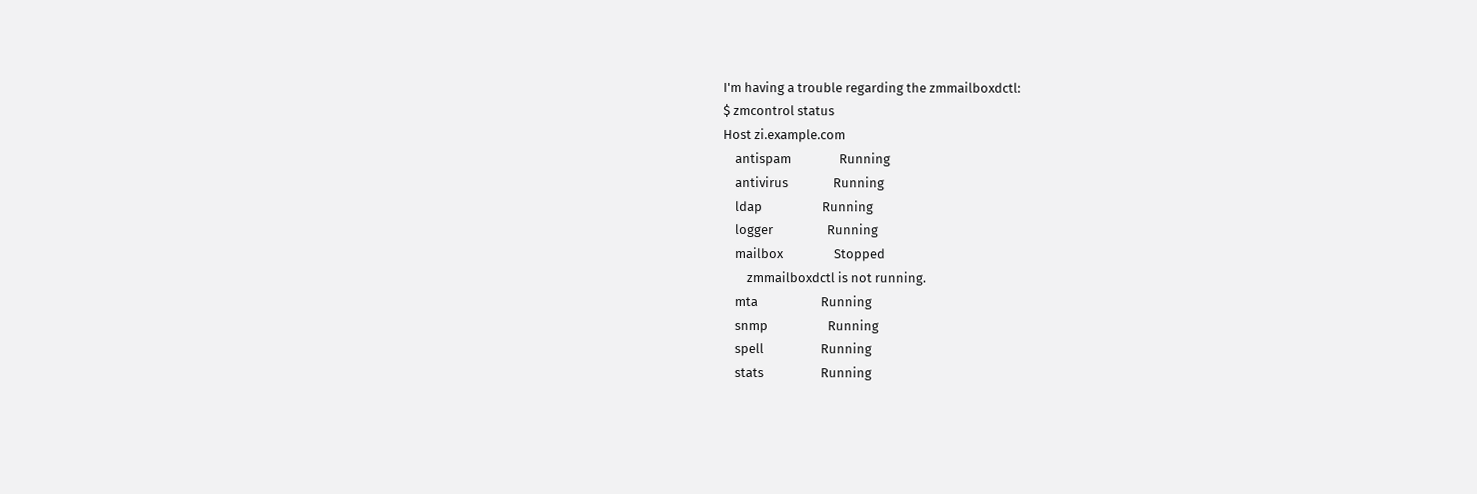I'm having a trouble regarding the zmmailboxdctl:
$ zmcontrol status
Host zi.example.com
    antispam                Running
    antivirus               Running
    ldap                    Running
    logger                  Running
    mailbox                 Stopped
        zmmailboxdctl is not running.
    mta                     Running
    snmp                    Running
    spell                   Running
    stats                   Running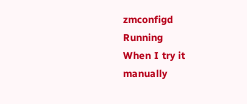zmconfigd               Running
When I try it manually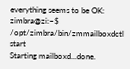everything seems to be OK:
zimbra@zi:~$ /opt/zimbra/bin/zmmailboxdctl start
Starting mailboxd...done.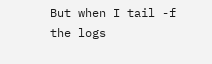But when I tail -f the logs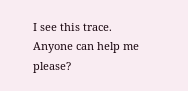I see this trace. Anyone can help me please?